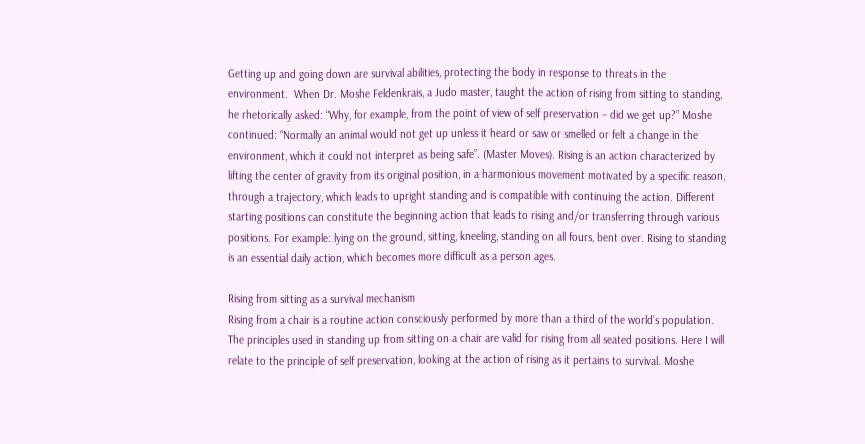Getting up and going down are survival abilities, protecting the body in response to threats in the environment.  When Dr. Moshe Feldenkrais, a Judo master, taught the action of rising from sitting to standing, he rhetorically asked: “Why, for example, from the point of view of self preservation – did we get up?” Moshe continued: “Normally an animal would not get up unless it heard or saw or smelled or felt a change in the environment, which it could not interpret as being safe”. (Master Moves). Rising is an action characterized by lifting the center of gravity from its original position, in a harmonious movement motivated by a specific reason, through a trajectory, which leads to upright standing and is compatible with continuing the action. Different starting positions can constitute the beginning action that leads to rising and/or transferring through various positions. For example: lying on the ground, sitting, kneeling, standing on all fours, bent over. Rising to standing is an essential daily action, which becomes more difficult as a person ages.

Rising from sitting as a survival mechanism
Rising from a chair is a routine action consciously performed by more than a third of the world’s population. The principles used in standing up from sitting on a chair are valid for rising from all seated positions. Here I will relate to the principle of self preservation, looking at the action of rising as it pertains to survival. Moshe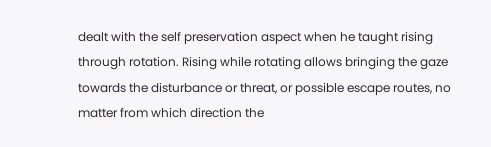dealt with the self preservation aspect when he taught rising through rotation. Rising while rotating allows bringing the gaze towards the disturbance or threat, or possible escape routes, no matter from which direction the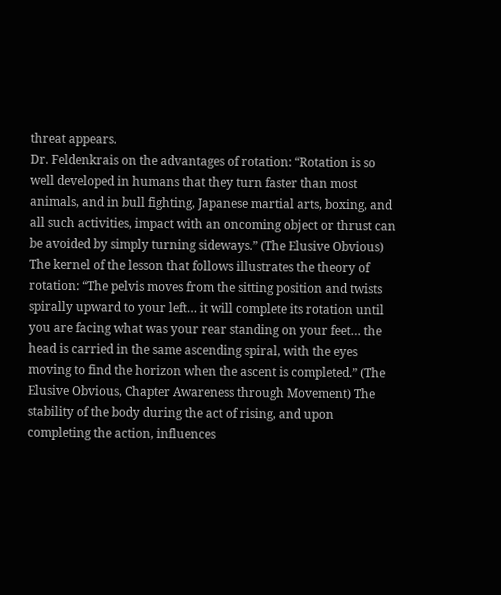threat appears.
Dr. Feldenkrais on the advantages of rotation: “Rotation is so well developed in humans that they turn faster than most animals, and in bull fighting, Japanese martial arts, boxing, and all such activities, impact with an oncoming object or thrust can be avoided by simply turning sideways.” (The Elusive Obvious) The kernel of the lesson that follows illustrates the theory of rotation: “The pelvis moves from the sitting position and twists spirally upward to your left… it will complete its rotation until you are facing what was your rear standing on your feet… the head is carried in the same ascending spiral, with the eyes moving to find the horizon when the ascent is completed.” (The Elusive Obvious, Chapter Awareness through Movement) The stability of the body during the act of rising, and upon completing the action, influences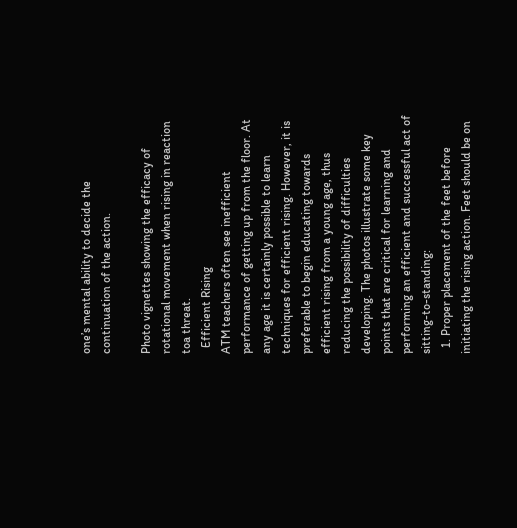one’s mental ability to decide the continuation of the action.

Photo vignettes showing the efficacy of rotational movement when rising in reaction toa threat.
  Efficient Rising
ATM teachers often see inefficient performance of getting up from the floor. At any age it is certainly possible to learn techniques for efficient rising. However, it is preferable to begin educating towards efficient rising from a young age, thus reducing the possibility of difficulties developing. The photos illustrate some key points that are critical for learning and performing an efficient and successful act of sitting-to-standing:
  1. Proper placement of the feet before initiating the rising action. Feet should be on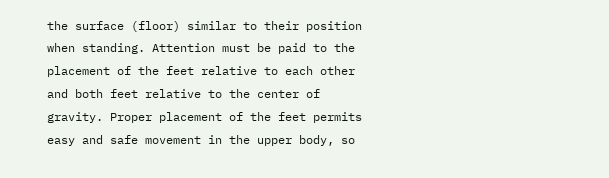the surface (floor) similar to their position when standing. Attention must be paid to the placement of the feet relative to each other and both feet relative to the center of gravity. Proper placement of the feet permits easy and safe movement in the upper body, so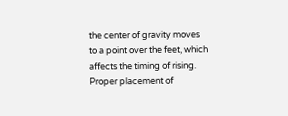the center of gravity moves to a point over the feet, which affects the timing of rising. Proper placement of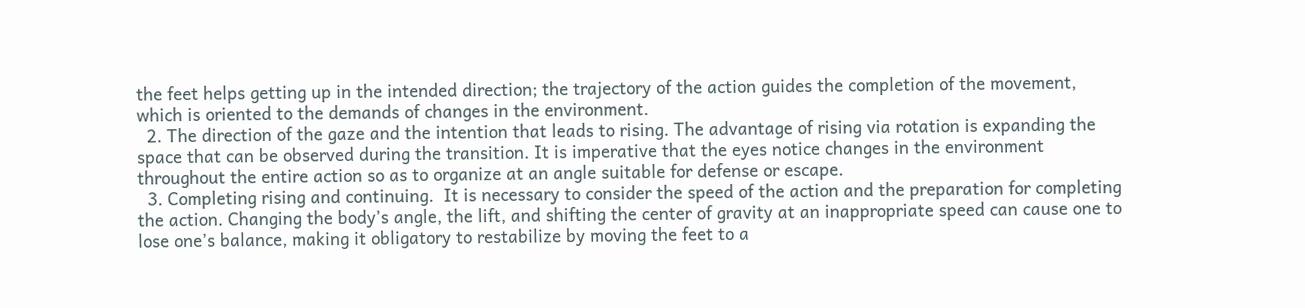the feet helps getting up in the intended direction; the trajectory of the action guides the completion of the movement, which is oriented to the demands of changes in the environment.
  2. The direction of the gaze and the intention that leads to rising. The advantage of rising via rotation is expanding the space that can be observed during the transition. It is imperative that the eyes notice changes in the environment throughout the entire action so as to organize at an angle suitable for defense or escape.
  3. Completing rising and continuing.  It is necessary to consider the speed of the action and the preparation for completing the action. Changing the body’s angle, the lift, and shifting the center of gravity at an inappropriate speed can cause one to lose one’s balance, making it obligatory to restabilize by moving the feet to a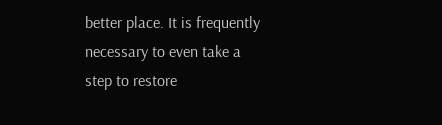better place. It is frequently necessary to even take a step to restore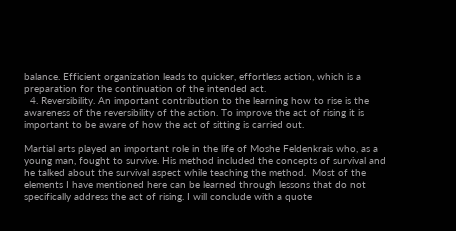balance. Efficient organization leads to quicker, effortless action, which is a preparation for the continuation of the intended act.
  4. Reversibility. An important contribution to the learning how to rise is the awareness of the reversibility of the action. To improve the act of rising it is important to be aware of how the act of sitting is carried out.

Martial arts played an important role in the life of Moshe Feldenkrais who, as a young man, fought to survive. His method included the concepts of survival and he talked about the survival aspect while teaching the method.  Most of the elements I have mentioned here can be learned through lessons that do not specifically address the act of rising. I will conclude with a quote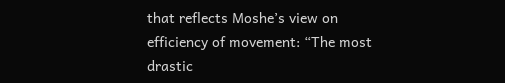that reflects Moshe’s view on efficiency of movement: “The most drastic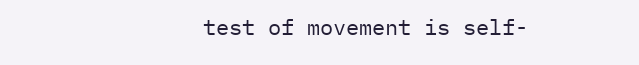test of movement is self-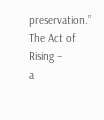preservation.”
The Act of Rising –
a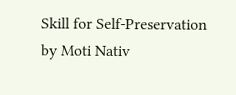Skill for Self-Preservation
by Moti Nativ